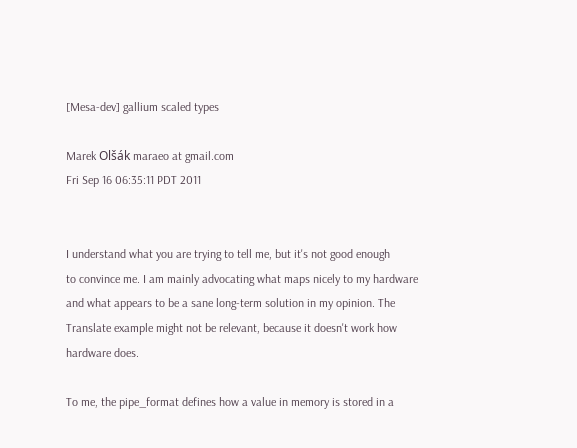[Mesa-dev] gallium scaled types

Marek Olšák maraeo at gmail.com
Fri Sep 16 06:35:11 PDT 2011


I understand what you are trying to tell me, but it's not good enough
to convince me. I am mainly advocating what maps nicely to my hardware
and what appears to be a sane long-term solution in my opinion. The
Translate example might not be relevant, because it doesn't work how
hardware does.

To me, the pipe_format defines how a value in memory is stored in a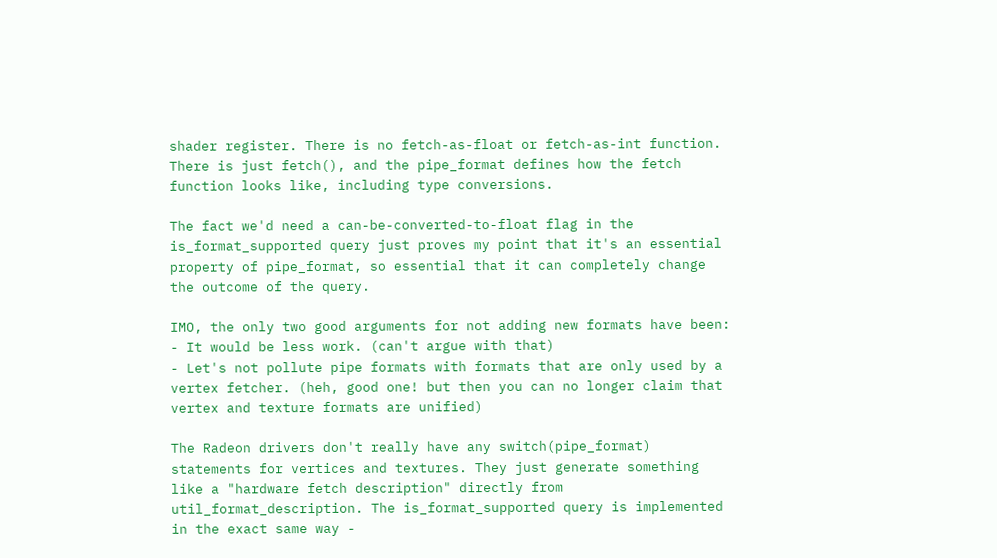shader register. There is no fetch-as-float or fetch-as-int function.
There is just fetch(), and the pipe_format defines how the fetch
function looks like, including type conversions.

The fact we'd need a can-be-converted-to-float flag in the
is_format_supported query just proves my point that it's an essential
property of pipe_format, so essential that it can completely change
the outcome of the query.

IMO, the only two good arguments for not adding new formats have been:
- It would be less work. (can't argue with that)
- Let's not pollute pipe formats with formats that are only used by a
vertex fetcher. (heh, good one! but then you can no longer claim that
vertex and texture formats are unified)

The Radeon drivers don't really have any switch(pipe_format)
statements for vertices and textures. They just generate something
like a "hardware fetch description" directly from
util_format_description. The is_format_supported query is implemented
in the exact same way -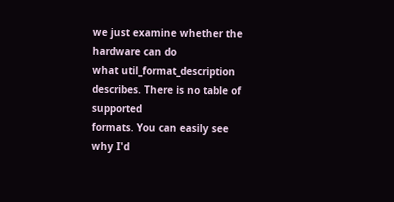we just examine whether the hardware can do
what util_format_description describes. There is no table of supported
formats. You can easily see why I'd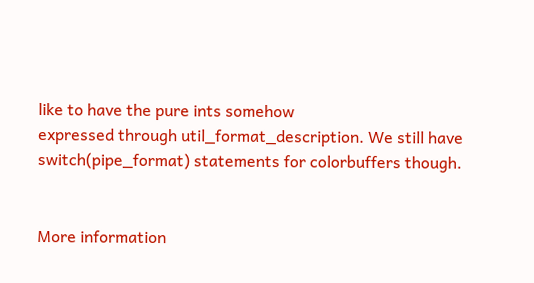like to have the pure ints somehow
expressed through util_format_description. We still have
switch(pipe_format) statements for colorbuffers though.


More information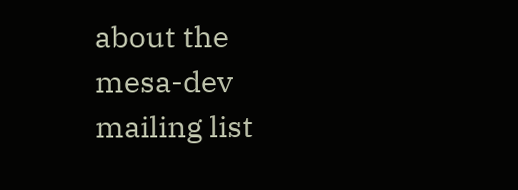about the mesa-dev mailing list